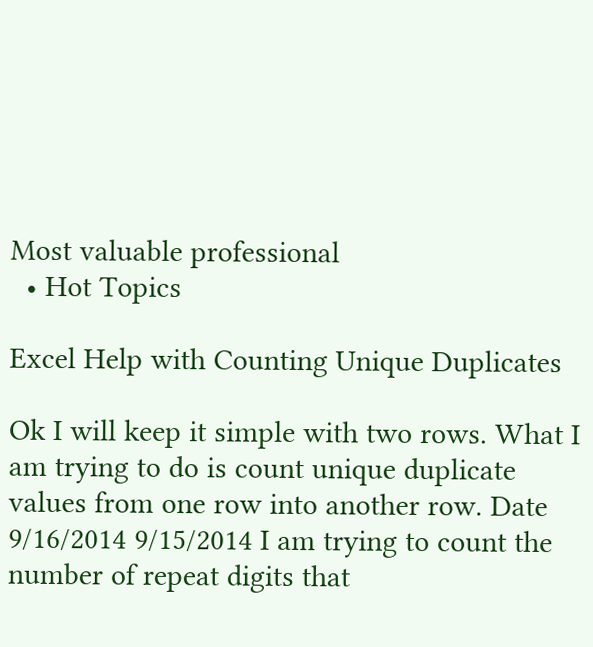Most valuable professional
  • Hot Topics

Excel Help with Counting Unique Duplicates

Ok I will keep it simple with two rows. What I am trying to do is count unique duplicate values from one row into another row. Date 9/16/2014 9/15/2014 I am trying to count the number of repeat digits that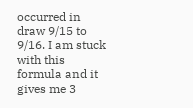occurred in draw 9/15 to 9/16. I am stuck with this formula and it gives me 3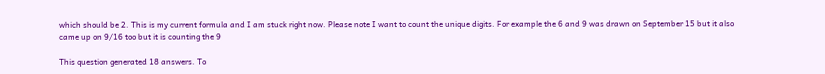which should be 2. This is my current formula and I am stuck right now. Please note I want to count the unique digits. For example the 6 and 9 was drawn on September 15 but it also came up on 9/16 too but it is counting the 9

This question generated 18 answers. To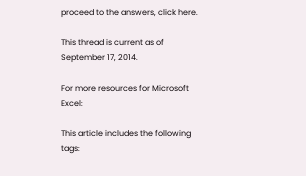proceed to the answers, click here.

This thread is current as of September 17, 2014.

For more resources for Microsoft Excel:

This article includes the following tags: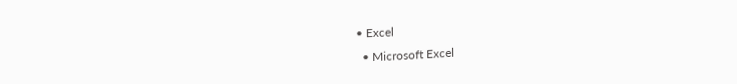• Excel
  • Microsoft Excel